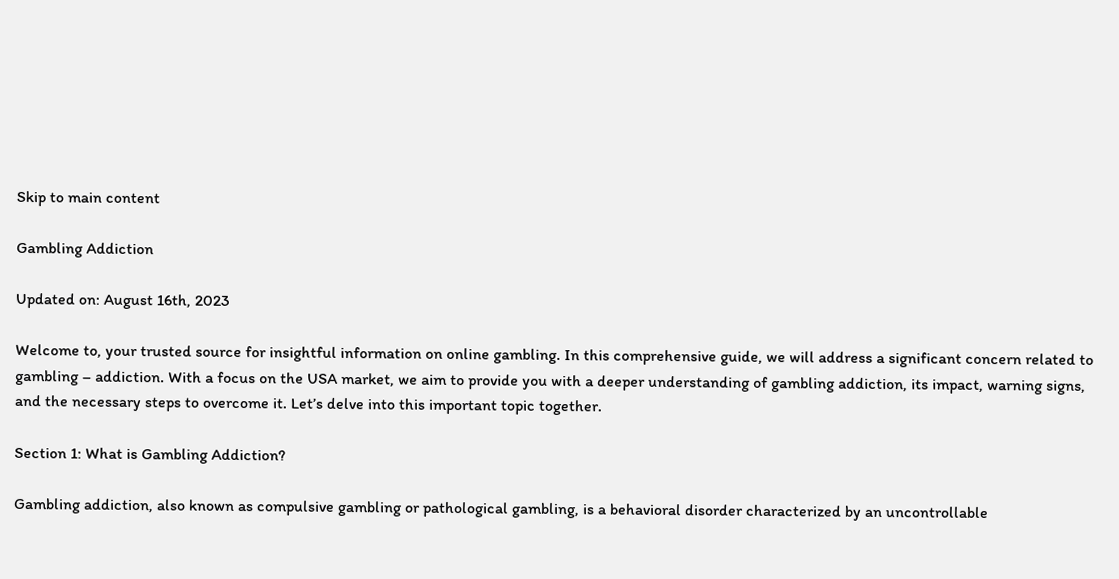Skip to main content

Gambling Addiction

Updated on: August 16th, 2023

Welcome to, your trusted source for insightful information on online gambling. In this comprehensive guide, we will address a significant concern related to gambling – addiction. With a focus on the USA market, we aim to provide you with a deeper understanding of gambling addiction, its impact, warning signs, and the necessary steps to overcome it. Let’s delve into this important topic together.

Section 1: What is Gambling Addiction?

Gambling addiction, also known as compulsive gambling or pathological gambling, is a behavioral disorder characterized by an uncontrollable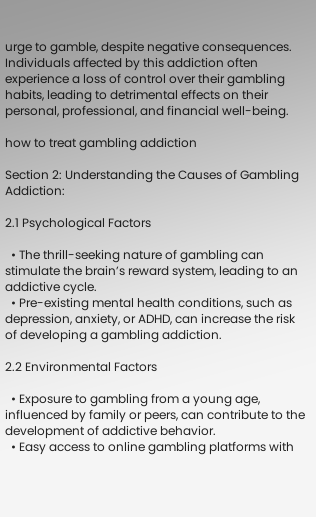urge to gamble, despite negative consequences. Individuals affected by this addiction often experience a loss of control over their gambling habits, leading to detrimental effects on their personal, professional, and financial well-being.

how to treat gambling addiction

Section 2: Understanding the Causes of Gambling Addiction:

2.1 Psychological Factors

  • The thrill-seeking nature of gambling can stimulate the brain’s reward system, leading to an addictive cycle.
  • Pre-existing mental health conditions, such as depression, anxiety, or ADHD, can increase the risk of developing a gambling addiction.

2.2 Environmental Factors

  • Exposure to gambling from a young age, influenced by family or peers, can contribute to the development of addictive behavior.
  • Easy access to online gambling platforms with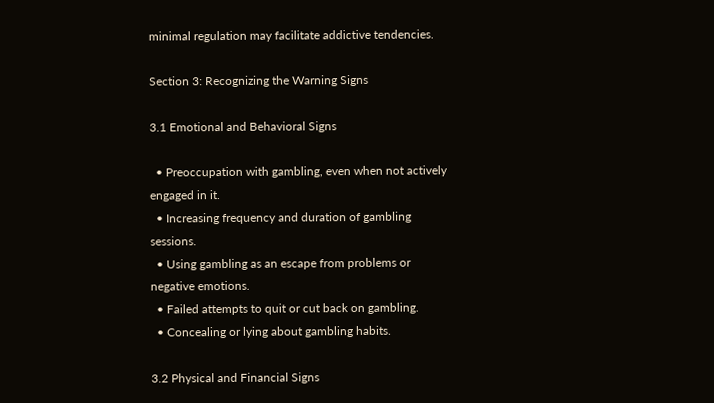minimal regulation may facilitate addictive tendencies.

Section 3: Recognizing the Warning Signs

3.1 Emotional and Behavioral Signs

  • Preoccupation with gambling, even when not actively engaged in it.
  • Increasing frequency and duration of gambling sessions.
  • Using gambling as an escape from problems or negative emotions.
  • Failed attempts to quit or cut back on gambling.
  • Concealing or lying about gambling habits.

3.2 Physical and Financial Signs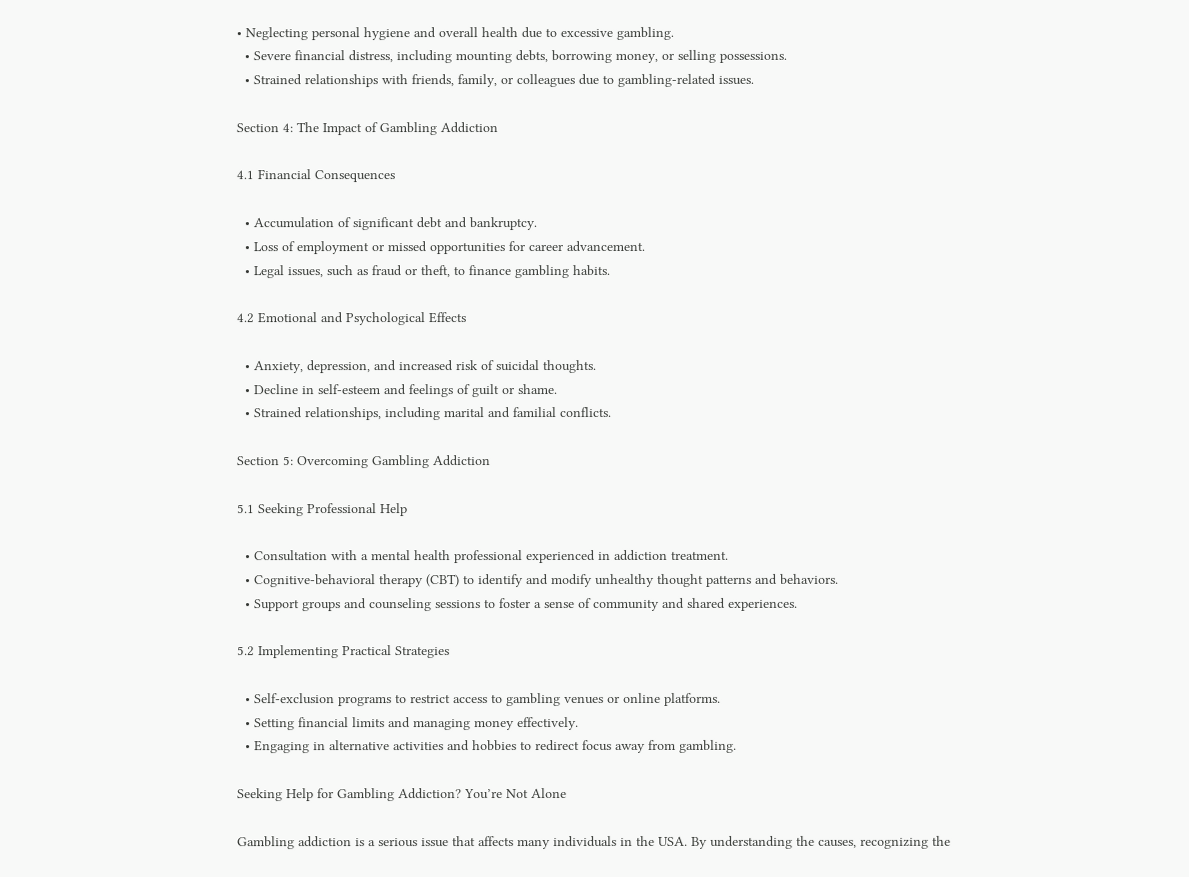• Neglecting personal hygiene and overall health due to excessive gambling.
  • Severe financial distress, including mounting debts, borrowing money, or selling possessions.
  • Strained relationships with friends, family, or colleagues due to gambling-related issues.

Section 4: The Impact of Gambling Addiction

4.1 Financial Consequences

  • Accumulation of significant debt and bankruptcy.
  • Loss of employment or missed opportunities for career advancement.
  • Legal issues, such as fraud or theft, to finance gambling habits.

4.2 Emotional and Psychological Effects

  • Anxiety, depression, and increased risk of suicidal thoughts.
  • Decline in self-esteem and feelings of guilt or shame.
  • Strained relationships, including marital and familial conflicts.

Section 5: Overcoming Gambling Addiction

5.1 Seeking Professional Help

  • Consultation with a mental health professional experienced in addiction treatment.
  • Cognitive-behavioral therapy (CBT) to identify and modify unhealthy thought patterns and behaviors.
  • Support groups and counseling sessions to foster a sense of community and shared experiences.

5.2 Implementing Practical Strategies

  • Self-exclusion programs to restrict access to gambling venues or online platforms.
  • Setting financial limits and managing money effectively.
  • Engaging in alternative activities and hobbies to redirect focus away from gambling.

Seeking Help for Gambling Addiction? You’re Not Alone

Gambling addiction is a serious issue that affects many individuals in the USA. By understanding the causes, recognizing the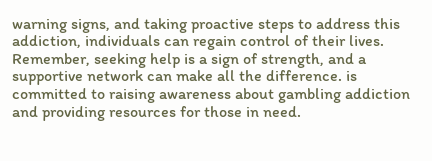warning signs, and taking proactive steps to address this addiction, individuals can regain control of their lives. Remember, seeking help is a sign of strength, and a supportive network can make all the difference. is committed to raising awareness about gambling addiction and providing resources for those in need.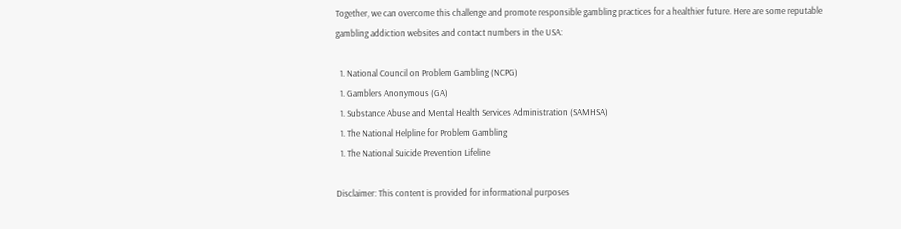Together, we can overcome this challenge and promote responsible gambling practices for a healthier future. Here are some reputable gambling addiction websites and contact numbers in the USA:

  1. National Council on Problem Gambling (NCPG)
  1. Gamblers Anonymous (GA)
  1. Substance Abuse and Mental Health Services Administration (SAMHSA)
  1. The National Helpline for Problem Gambling
  1. The National Suicide Prevention Lifeline

Disclaimer: This content is provided for informational purposes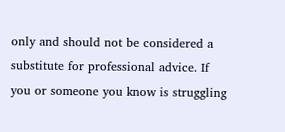only and should not be considered a substitute for professional advice. If you or someone you know is struggling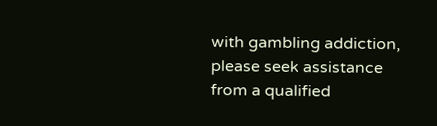with gambling addiction, please seek assistance from a qualified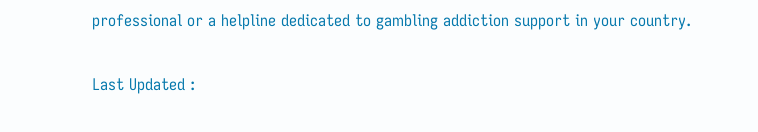professional or a helpline dedicated to gambling addiction support in your country.

Last Updated :